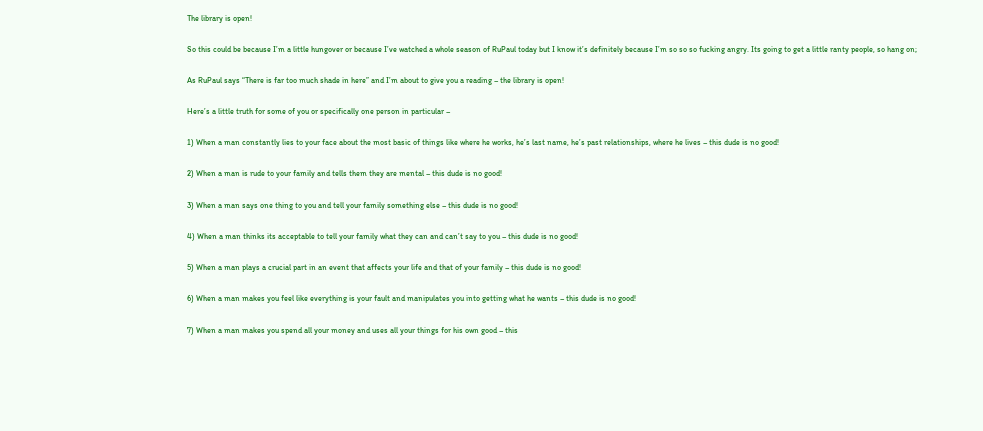The library is open!

So this could be because I’m a little hungover or because I’ve watched a whole season of RuPaul today but I know it’s definitely because I’m so so so fucking angry. Its going to get a little ranty people, so hang on;

As RuPaul says “There is far too much shade in here” and I’m about to give you a reading – the library is open!

Here’s a little truth for some of you or specifically one person in particular –

1) When a man constantly lies to your face about the most basic of things like where he works, he’s last name, he’s past relationships, where he lives – this dude is no good!

2) When a man is rude to your family and tells them they are mental – this dude is no good!

3) When a man says one thing to you and tell your family something else – this dude is no good!

4) When a man thinks its acceptable to tell your family what they can and can’t say to you – this dude is no good!

5) When a man plays a crucial part in an event that affects your life and that of your family – this dude is no good!

6) When a man makes you feel like everything is your fault and manipulates you into getting what he wants – this dude is no good!

7) When a man makes you spend all your money and uses all your things for his own good – this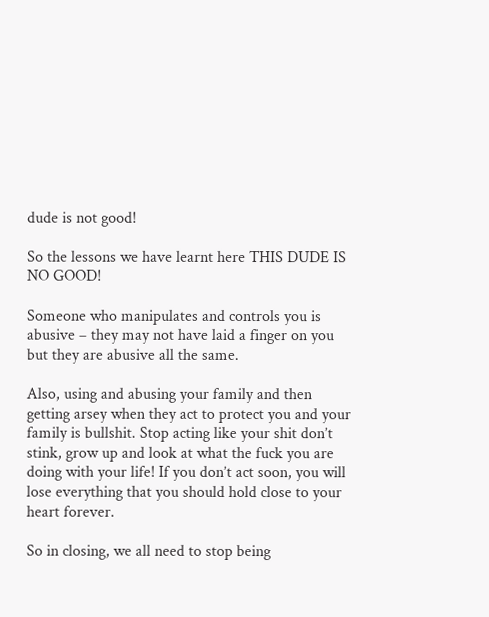dude is not good!

So the lessons we have learnt here THIS DUDE IS NO GOOD!

Someone who manipulates and controls you is abusive – they may not have laid a finger on you but they are abusive all the same.

Also, using and abusing your family and then getting arsey when they act to protect you and your family is bullshit. Stop acting like your shit don’t stink, grow up and look at what the fuck you are doing with your life! If you don’t act soon, you will lose everything that you should hold close to your heart forever.

So in closing, we all need to stop being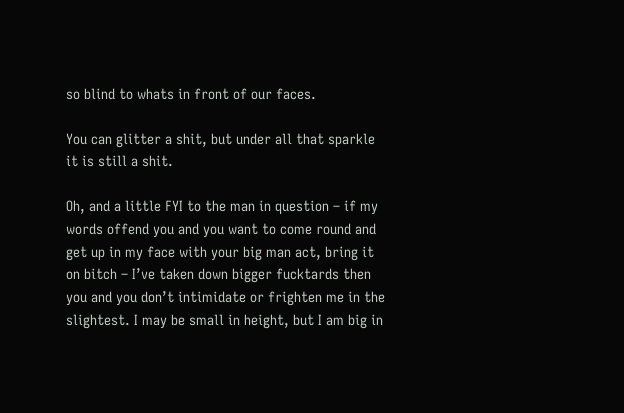so blind to whats in front of our faces.

You can glitter a shit, but under all that sparkle it is still a shit.

Oh, and a little FYI to the man in question – if my words offend you and you want to come round and get up in my face with your big man act, bring it on bitch – I’ve taken down bigger fucktards then you and you don’t intimidate or frighten me in the slightest. I may be small in height, but I am big in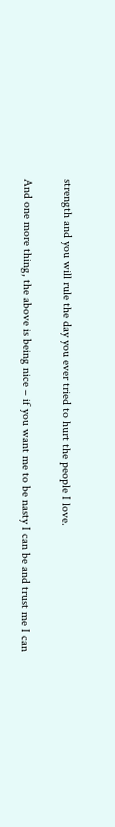strength and you will rule the day you ever tried to hurt the people I love.

And one more thing, the above is being nice – if you want me to be nasty I can be and trust me I can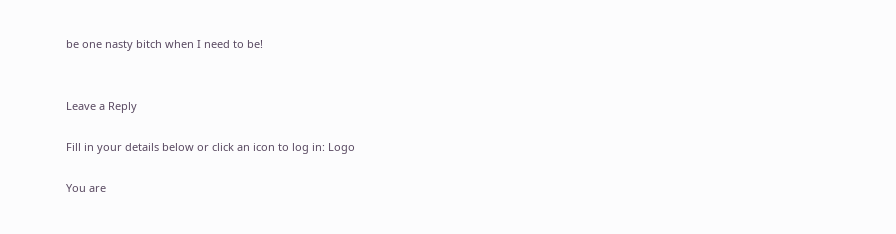be one nasty bitch when I need to be!


Leave a Reply

Fill in your details below or click an icon to log in: Logo

You are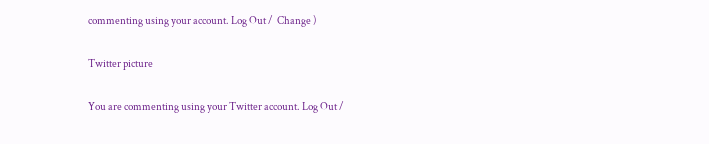commenting using your account. Log Out /  Change )

Twitter picture

You are commenting using your Twitter account. Log Out /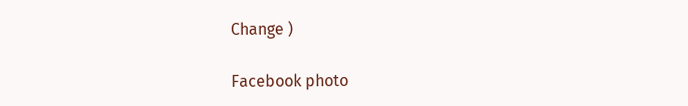Change )

Facebook photo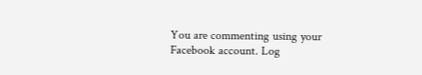You are commenting using your Facebook account. Log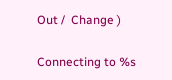Out /  Change )

Connecting to %s